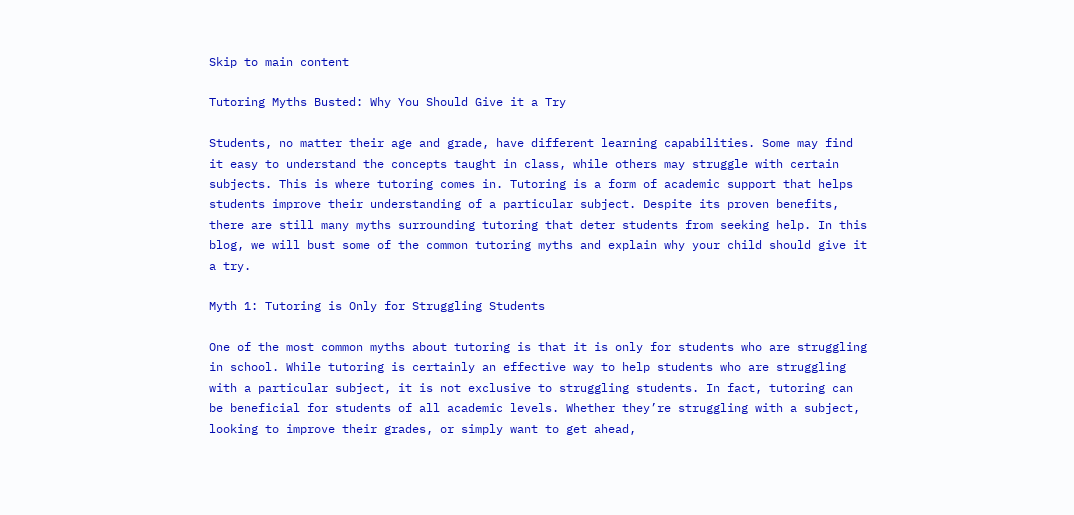Skip to main content

Tutoring Myths Busted: Why You Should Give it a Try

Students, no matter their age and grade, have different learning capabilities. Some may find it easy to understand the concepts taught in class, while others may struggle with certain subjects. This is where tutoring comes in. Tutoring is a form of academic support that helps students improve their understanding of a particular subject. Despite its proven benefits, there are still many myths surrounding tutoring that deter students from seeking help. In this blog, we will bust some of the common tutoring myths and explain why your child should give it a try.

Myth 1: Tutoring is Only for Struggling Students

One of the most common myths about tutoring is that it is only for students who are struggling in school. While tutoring is certainly an effective way to help students who are struggling with a particular subject, it is not exclusive to struggling students. In fact, tutoring can be beneficial for students of all academic levels. Whether they’re struggling with a subject, looking to improve their grades, or simply want to get ahead,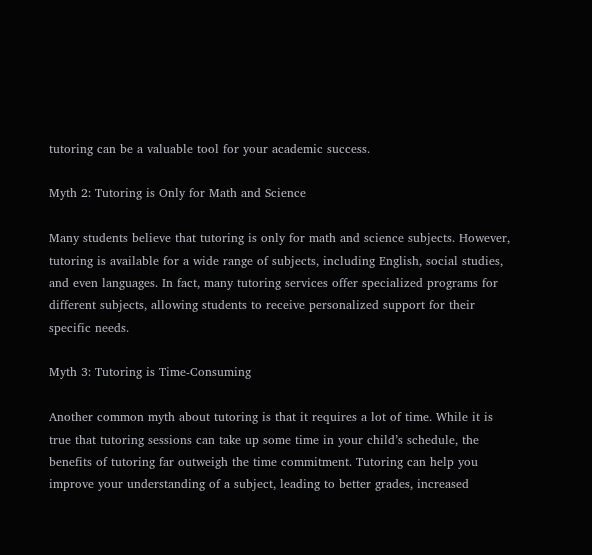tutoring can be a valuable tool for your academic success.

Myth 2: Tutoring is Only for Math and Science

Many students believe that tutoring is only for math and science subjects. However, tutoring is available for a wide range of subjects, including English, social studies, and even languages. In fact, many tutoring services offer specialized programs for different subjects, allowing students to receive personalized support for their specific needs.

Myth 3: Tutoring is Time-Consuming

Another common myth about tutoring is that it requires a lot of time. While it is true that tutoring sessions can take up some time in your child’s schedule, the benefits of tutoring far outweigh the time commitment. Tutoring can help you improve your understanding of a subject, leading to better grades, increased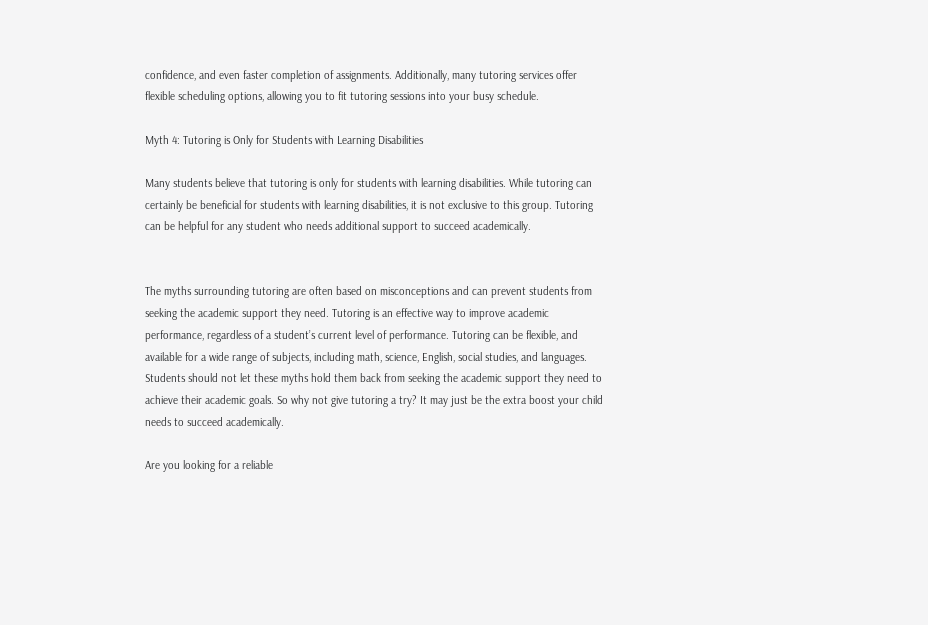confidence, and even faster completion of assignments. Additionally, many tutoring services offer flexible scheduling options, allowing you to fit tutoring sessions into your busy schedule.

Myth 4: Tutoring is Only for Students with Learning Disabilities

Many students believe that tutoring is only for students with learning disabilities. While tutoring can certainly be beneficial for students with learning disabilities, it is not exclusive to this group. Tutoring can be helpful for any student who needs additional support to succeed academically.


The myths surrounding tutoring are often based on misconceptions and can prevent students from seeking the academic support they need. Tutoring is an effective way to improve academic performance, regardless of a student’s current level of performance. Tutoring can be flexible, and available for a wide range of subjects, including math, science, English, social studies, and languages. Students should not let these myths hold them back from seeking the academic support they need to achieve their academic goals. So why not give tutoring a try? It may just be the extra boost your child needs to succeed academically.

Are you looking for a reliable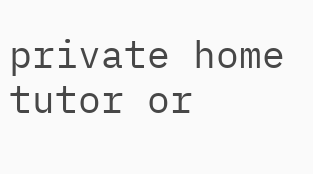private home tutor or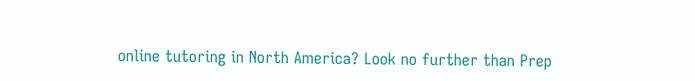online tutoring in North America? Look no further than Prep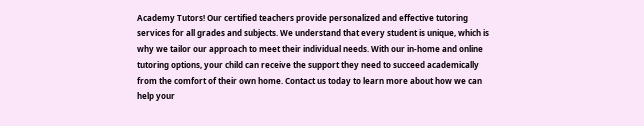Academy Tutors! Our certified teachers provide personalized and effective tutoring services for all grades and subjects. We understand that every student is unique, which is why we tailor our approach to meet their individual needs. With our in-home and online tutoring options, your child can receive the support they need to succeed academically from the comfort of their own home. Contact us today to learn more about how we can help your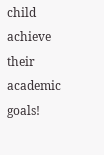child achieve their academic goals!